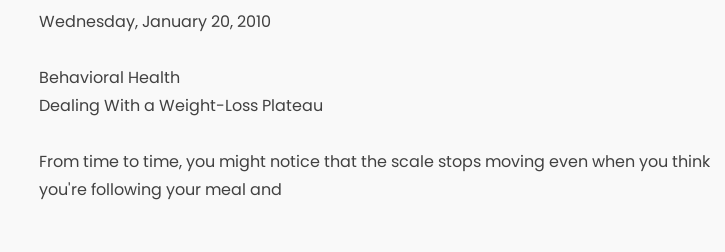Wednesday, January 20, 2010

Behavioral Health
Dealing With a Weight-Loss Plateau

From time to time, you might notice that the scale stops moving even when you think you're following your meal and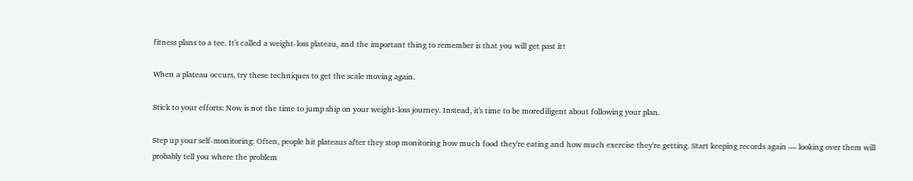fitness plans to a tee. It's called a weight-loss plateau, and the important thing to remember is that you will get past it!

When a plateau occurs, try these techniques to get the scale moving again.

Stick to your efforts: Now is not the time to jump ship on your weight-loss journey. Instead, it's time to be morediligent about following your plan.

Step up your self-monitoring: Often, people hit plateaus after they stop monitoring how much food they're eating and how much exercise they're getting. Start keeping records again — looking over them will probably tell you where the problem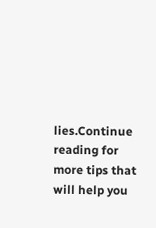lies.Continue reading for more tips that will help you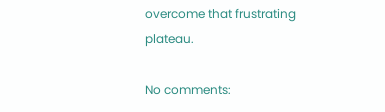overcome that frustrating plateau.

No comments: